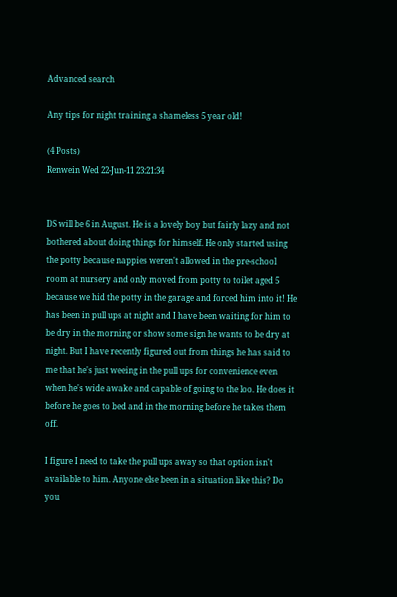Advanced search

Any tips for night training a shameless 5 year old!

(4 Posts)
Renwein Wed 22-Jun-11 23:21:34


DS will be 6 in August. He is a lovely boy but fairly lazy and not bothered about doing things for himself. He only started using the potty because nappies weren't allowed in the pre-school room at nursery and only moved from potty to toilet aged 5 because we hid the potty in the garage and forced him into it! He has been in pull ups at night and I have been waiting for him to be dry in the morning or show some sign he wants to be dry at night. But I have recently figured out from things he has said to me that he's just weeing in the pull ups for convenience even when he's wide awake and capable of going to the loo. He does it before he goes to bed and in the morning before he takes them off.

I figure I need to take the pull ups away so that option isn't available to him. Anyone else been in a situation like this? Do you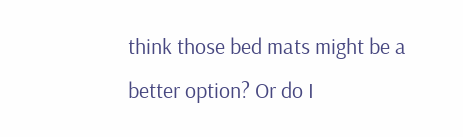think those bed mats might be a better option? Or do I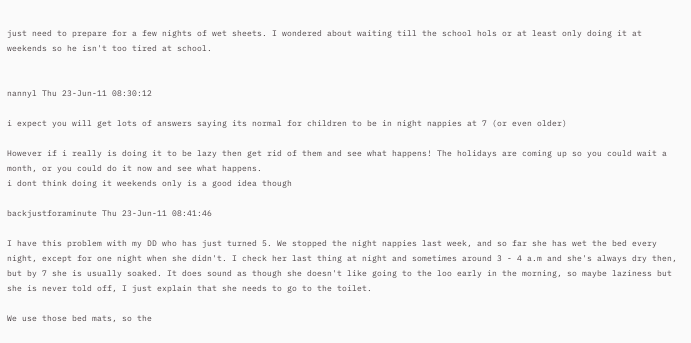just need to prepare for a few nights of wet sheets. I wondered about waiting till the school hols or at least only doing it at weekends so he isn't too tired at school.


nannyl Thu 23-Jun-11 08:30:12

i expect you will get lots of answers saying its normal for children to be in night nappies at 7 (or even older)

However if i really is doing it to be lazy then get rid of them and see what happens! The holidays are coming up so you could wait a month, or you could do it now and see what happens.
i dont think doing it weekends only is a good idea though

backjustforaminute Thu 23-Jun-11 08:41:46

I have this problem with my DD who has just turned 5. We stopped the night nappies last week, and so far she has wet the bed every night, except for one night when she didn't. I check her last thing at night and sometimes around 3 - 4 a.m and she's always dry then, but by 7 she is usually soaked. It does sound as though she doesn't like going to the loo early in the morning, so maybe laziness but she is never told off, I just explain that she needs to go to the toilet.

We use those bed mats, so the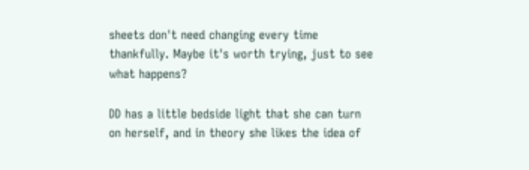sheets don't need changing every time thankfully. Maybe it's worth trying, just to see what happens?

DD has a little bedside light that she can turn on herself, and in theory she likes the idea of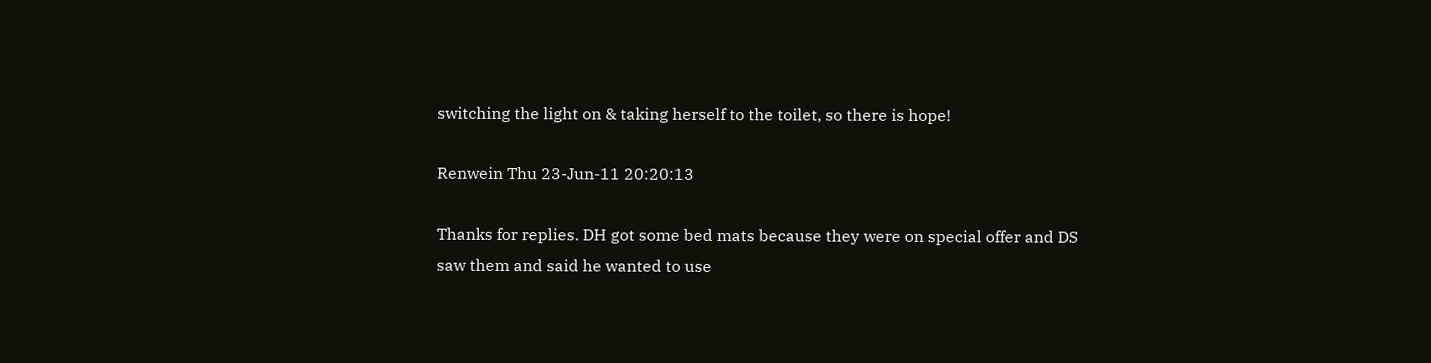switching the light on & taking herself to the toilet, so there is hope!

Renwein Thu 23-Jun-11 20:20:13

Thanks for replies. DH got some bed mats because they were on special offer and DS saw them and said he wanted to use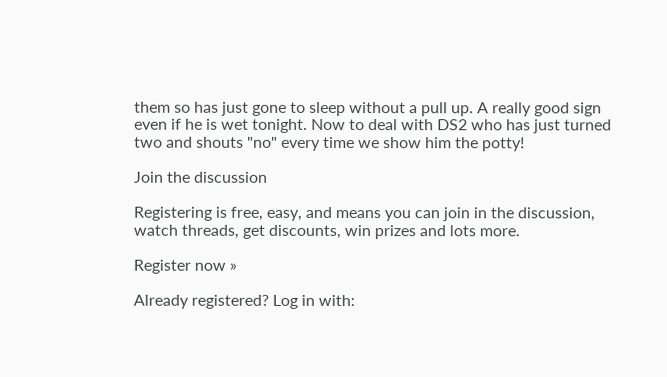them so has just gone to sleep without a pull up. A really good sign even if he is wet tonight. Now to deal with DS2 who has just turned two and shouts "no" every time we show him the potty!

Join the discussion

Registering is free, easy, and means you can join in the discussion, watch threads, get discounts, win prizes and lots more.

Register now »

Already registered? Log in with: